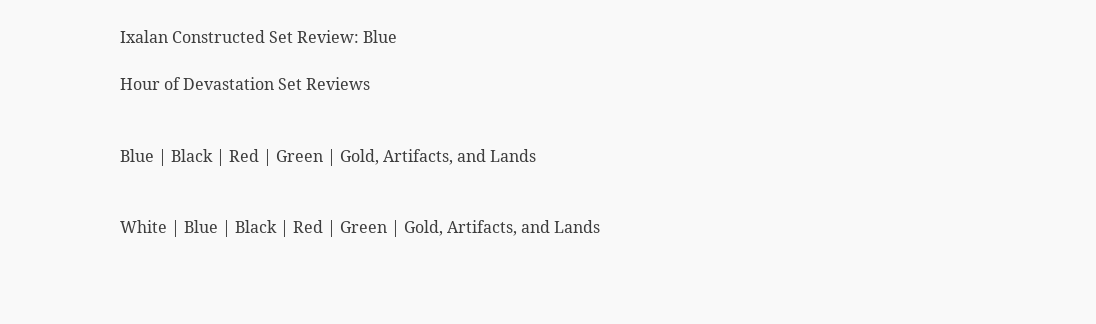Ixalan Constructed Set Review: Blue

Hour of Devastation Set Reviews


Blue | Black | Red | Green | Gold, Artifacts, and Lands


White | Blue | Black | Red | Green | Gold, Artifacts, and Lands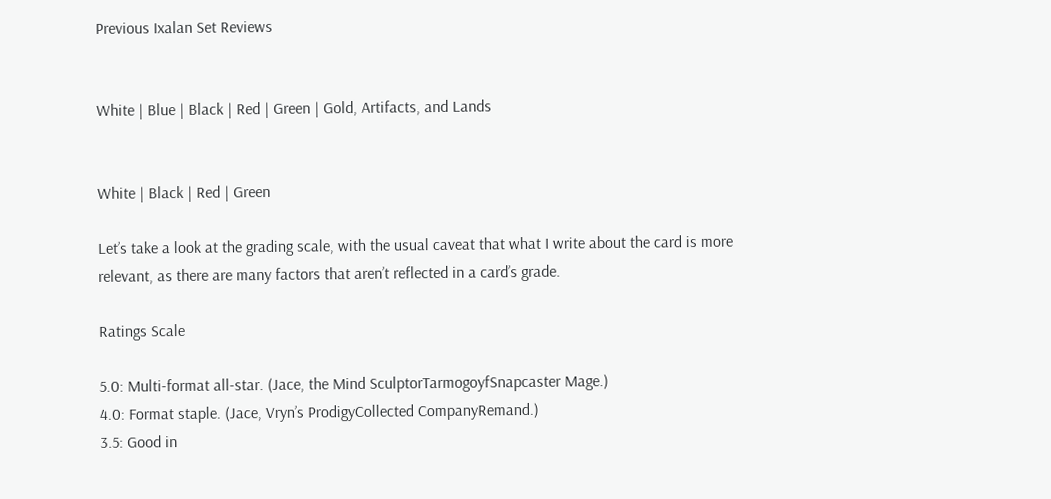Previous Ixalan Set Reviews


White | Blue | Black | Red | Green | Gold, Artifacts, and Lands


White | Black | Red | Green

Let’s take a look at the grading scale, with the usual caveat that what I write about the card is more relevant, as there are many factors that aren’t reflected in a card’s grade.

Ratings Scale

5.0: Multi-format all-star. (Jace, the Mind SculptorTarmogoyfSnapcaster Mage.)
4.0: Format staple. (Jace, Vryn’s ProdigyCollected CompanyRemand.)
3.5: Good in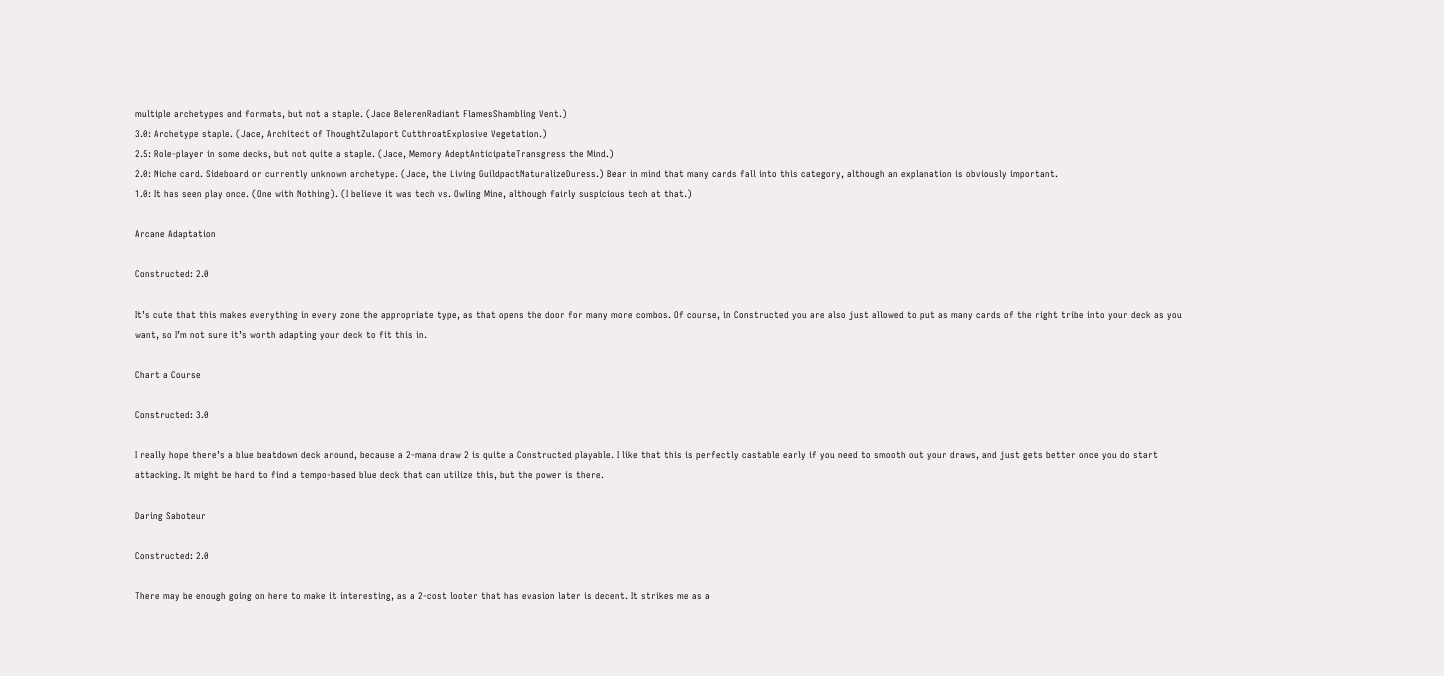multiple archetypes and formats, but not a staple. (Jace BelerenRadiant FlamesShambling Vent.)
3.0: Archetype staple. (Jace, Architect of ThoughtZulaport CutthroatExplosive Vegetation.)
2.5: Role-player in some decks, but not quite a staple. (Jace, Memory AdeptAnticipateTransgress the Mind.)
2.0: Niche card. Sideboard or currently unknown archetype. (Jace, the Living GuildpactNaturalizeDuress.) Bear in mind that many cards fall into this category, although an explanation is obviously important.
1.0: It has seen play once. (One with Nothing). (I believe it was tech vs. Owling Mine, although fairly suspicious tech at that.)

Arcane Adaptation

Constructed: 2.0

It’s cute that this makes everything in every zone the appropriate type, as that opens the door for many more combos. Of course, in Constructed you are also just allowed to put as many cards of the right tribe into your deck as you want, so I’m not sure it’s worth adapting your deck to fit this in.

Chart a Course

Constructed: 3.0

I really hope there’s a blue beatdown deck around, because a 2-mana draw 2 is quite a Constructed playable. I like that this is perfectly castable early if you need to smooth out your draws, and just gets better once you do start attacking. It might be hard to find a tempo-based blue deck that can utilize this, but the power is there.

Daring Saboteur

Constructed: 2.0

There may be enough going on here to make it interesting, as a 2-cost looter that has evasion later is decent. It strikes me as a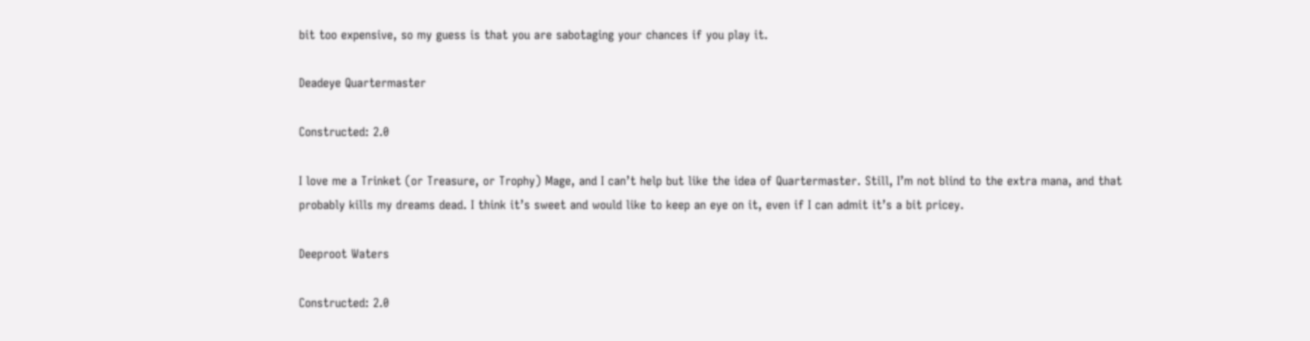bit too expensive, so my guess is that you are sabotaging your chances if you play it.

Deadeye Quartermaster

Constructed: 2.0

I love me a Trinket (or Treasure, or Trophy) Mage, and I can’t help but like the idea of Quartermaster. Still, I’m not blind to the extra mana, and that probably kills my dreams dead. I think it’s sweet and would like to keep an eye on it, even if I can admit it’s a bit pricey.

Deeproot Waters

Constructed: 2.0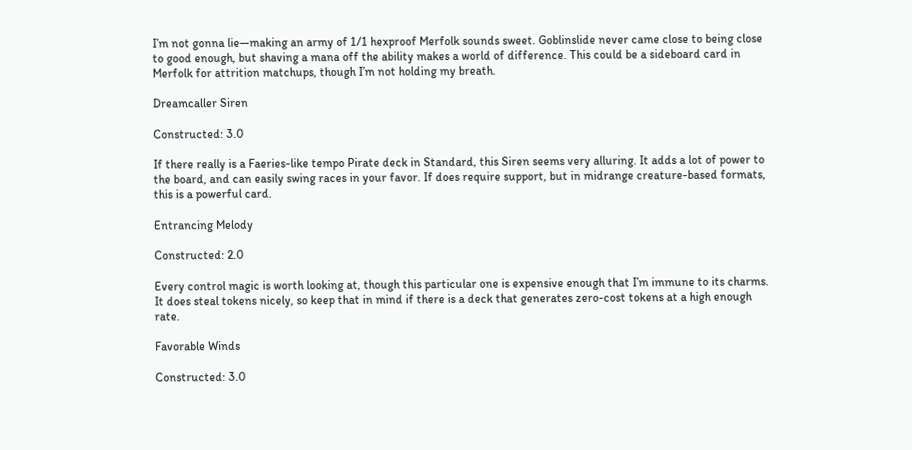I’m not gonna lie—making an army of 1/1 hexproof Merfolk sounds sweet. Goblinslide never came close to being close to good enough, but shaving a mana off the ability makes a world of difference. This could be a sideboard card in Merfolk for attrition matchups, though I’m not holding my breath.

Dreamcaller Siren

Constructed: 3.0

If there really is a Faeries-like tempo Pirate deck in Standard, this Siren seems very alluring. It adds a lot of power to the board, and can easily swing races in your favor. If does require support, but in midrange creature-based formats, this is a powerful card.

Entrancing Melody

Constructed: 2.0

Every control magic is worth looking at, though this particular one is expensive enough that I’m immune to its charms. It does steal tokens nicely, so keep that in mind if there is a deck that generates zero-cost tokens at a high enough rate.

Favorable Winds

Constructed: 3.0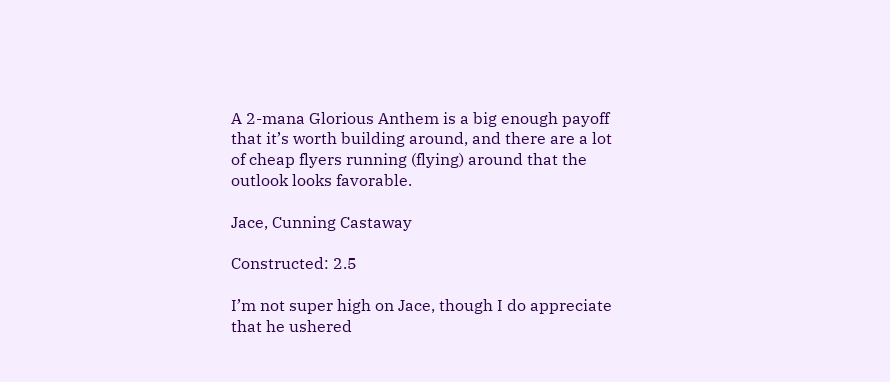A 2-mana Glorious Anthem is a big enough payoff that it’s worth building around, and there are a lot of cheap flyers running (flying) around that the outlook looks favorable.

Jace, Cunning Castaway

Constructed: 2.5

I’m not super high on Jace, though I do appreciate that he ushered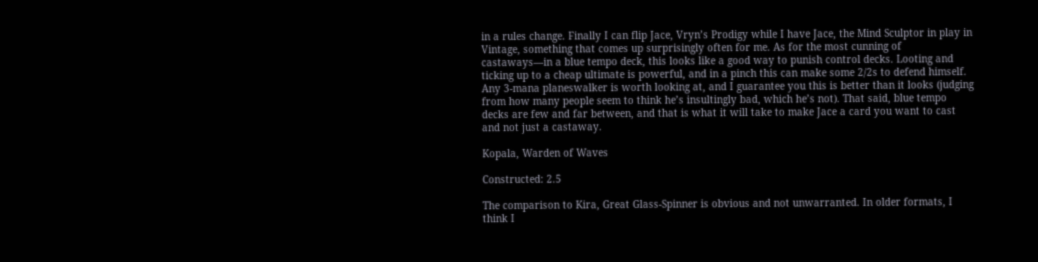in a rules change. Finally I can flip Jace, Vryn’s Prodigy while I have Jace, the Mind Sculptor in play in Vintage, something that comes up surprisingly often for me. As for the most cunning of castaways—in a blue tempo deck, this looks like a good way to punish control decks. Looting and ticking up to a cheap ultimate is powerful, and in a pinch this can make some 2/2s to defend himself. Any 3-mana planeswalker is worth looking at, and I guarantee you this is better than it looks (judging from how many people seem to think he’s insultingly bad, which he’s not). That said, blue tempo decks are few and far between, and that is what it will take to make Jace a card you want to cast and not just a castaway.

Kopala, Warden of Waves

Constructed: 2.5

The comparison to Kira, Great Glass-Spinner is obvious and not unwarranted. In older formats, I think I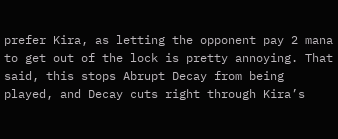prefer Kira, as letting the opponent pay 2 mana to get out of the lock is pretty annoying. That said, this stops Abrupt Decay from being played, and Decay cuts right through Kira’s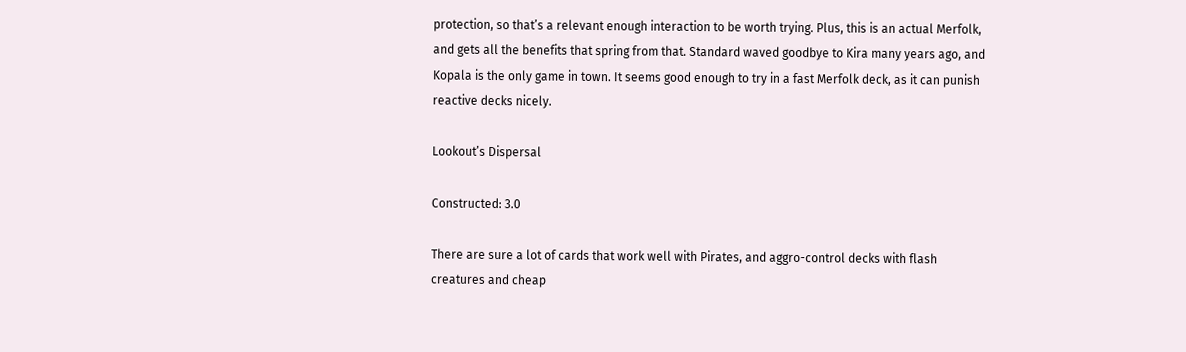protection, so that’s a relevant enough interaction to be worth trying. Plus, this is an actual Merfolk, and gets all the benefits that spring from that. Standard waved goodbye to Kira many years ago, and Kopala is the only game in town. It seems good enough to try in a fast Merfolk deck, as it can punish reactive decks nicely.

Lookout’s Dispersal

Constructed: 3.0

There are sure a lot of cards that work well with Pirates, and aggro-control decks with flash creatures and cheap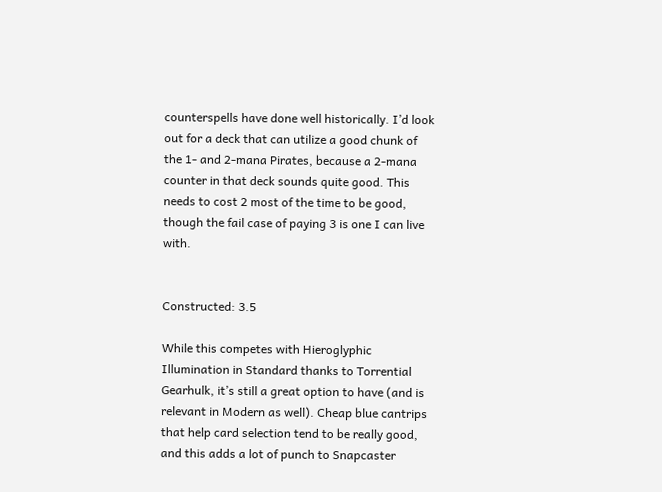counterspells have done well historically. I’d look out for a deck that can utilize a good chunk of the 1- and 2-mana Pirates, because a 2-mana counter in that deck sounds quite good. This needs to cost 2 most of the time to be good, though the fail case of paying 3 is one I can live with.


Constructed: 3.5

While this competes with Hieroglyphic Illumination in Standard thanks to Torrential Gearhulk, it’s still a great option to have (and is relevant in Modern as well). Cheap blue cantrips that help card selection tend to be really good, and this adds a lot of punch to Snapcaster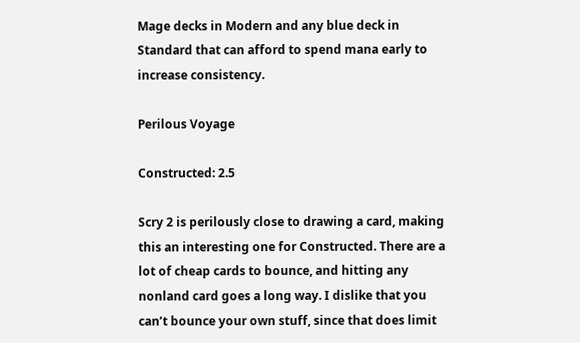Mage decks in Modern and any blue deck in Standard that can afford to spend mana early to increase consistency.

Perilous Voyage

Constructed: 2.5

Scry 2 is perilously close to drawing a card, making this an interesting one for Constructed. There are a lot of cheap cards to bounce, and hitting any nonland card goes a long way. I dislike that you can’t bounce your own stuff, since that does limit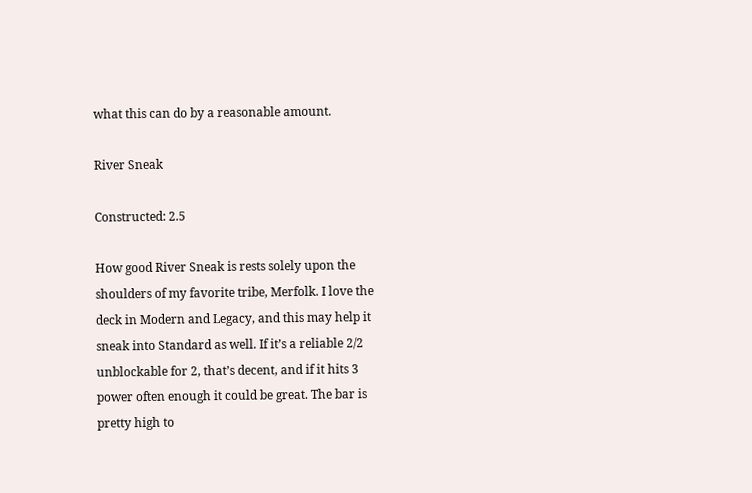what this can do by a reasonable amount.

River Sneak

Constructed: 2.5

How good River Sneak is rests solely upon the shoulders of my favorite tribe, Merfolk. I love the deck in Modern and Legacy, and this may help it sneak into Standard as well. If it’s a reliable 2/2 unblockable for 2, that’s decent, and if it hits 3 power often enough it could be great. The bar is pretty high to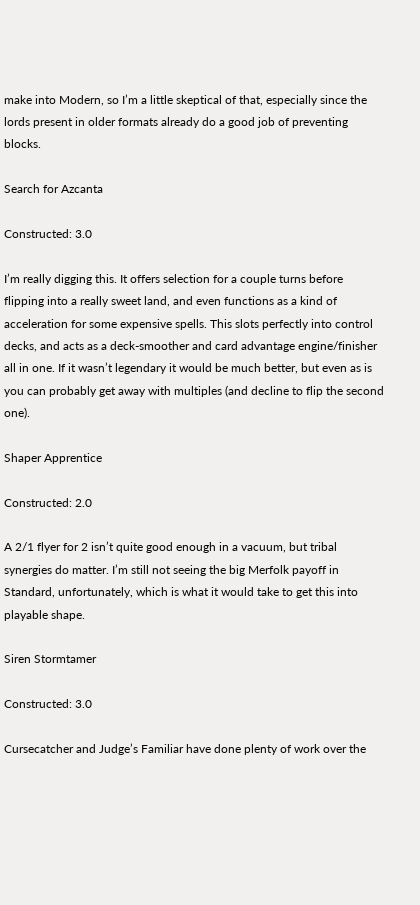make into Modern, so I’m a little skeptical of that, especially since the lords present in older formats already do a good job of preventing blocks.

Search for Azcanta

Constructed: 3.0

I’m really digging this. It offers selection for a couple turns before flipping into a really sweet land, and even functions as a kind of acceleration for some expensive spells. This slots perfectly into control decks, and acts as a deck-smoother and card advantage engine/finisher all in one. If it wasn’t legendary it would be much better, but even as is you can probably get away with multiples (and decline to flip the second one).

Shaper Apprentice

Constructed: 2.0

A 2/1 flyer for 2 isn’t quite good enough in a vacuum, but tribal synergies do matter. I’m still not seeing the big Merfolk payoff in Standard, unfortunately, which is what it would take to get this into playable shape.

Siren Stormtamer

Constructed: 3.0

Cursecatcher and Judge’s Familiar have done plenty of work over the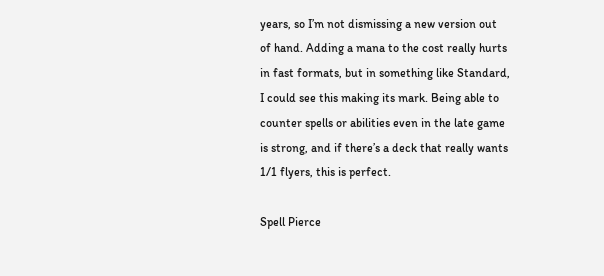years, so I’m not dismissing a new version out of hand. Adding a mana to the cost really hurts in fast formats, but in something like Standard, I could see this making its mark. Being able to counter spells or abilities even in the late game is strong, and if there’s a deck that really wants 1/1 flyers, this is perfect.

Spell Pierce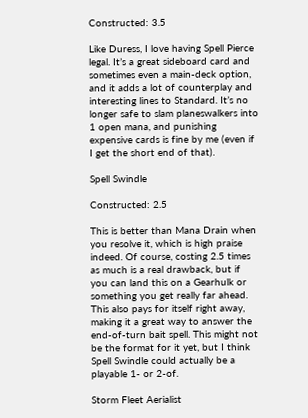Constructed: 3.5

Like Duress, I love having Spell Pierce legal. It’s a great sideboard card and sometimes even a main-deck option, and it adds a lot of counterplay and interesting lines to Standard. It’s no longer safe to slam planeswalkers into 1 open mana, and punishing expensive cards is fine by me (even if I get the short end of that).

Spell Swindle

Constructed: 2.5

This is better than Mana Drain when you resolve it, which is high praise indeed. Of course, costing 2.5 times as much is a real drawback, but if you can land this on a Gearhulk or something you get really far ahead. This also pays for itself right away, making it a great way to answer the end-of-turn bait spell. This might not be the format for it yet, but I think Spell Swindle could actually be a playable 1- or 2-of.

Storm Fleet Aerialist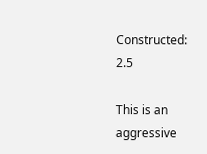Constructed: 2.5

This is an aggressive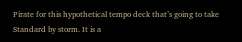Pirate for this hypothetical tempo deck that’s going to take Standard by storm. It is a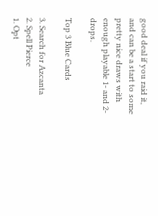good deal if you raid it, and can be a start to some pretty nice draws with enough playable 1- and 2-drops.

Top 3 Blue Cards

3. Search for Azcanta
2. Spell Pierce
1. Opt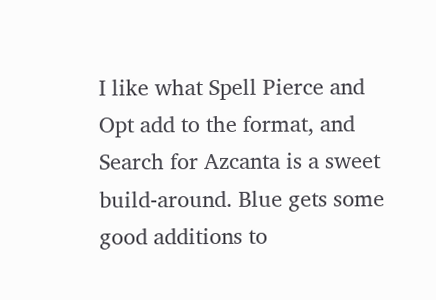I like what Spell Pierce and Opt add to the format, and Search for Azcanta is a sweet build-around. Blue gets some good additions to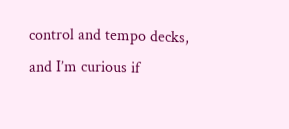control and tempo decks, and I’m curious if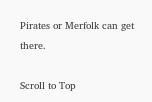Pirates or Merfolk can get there.

Scroll to Top